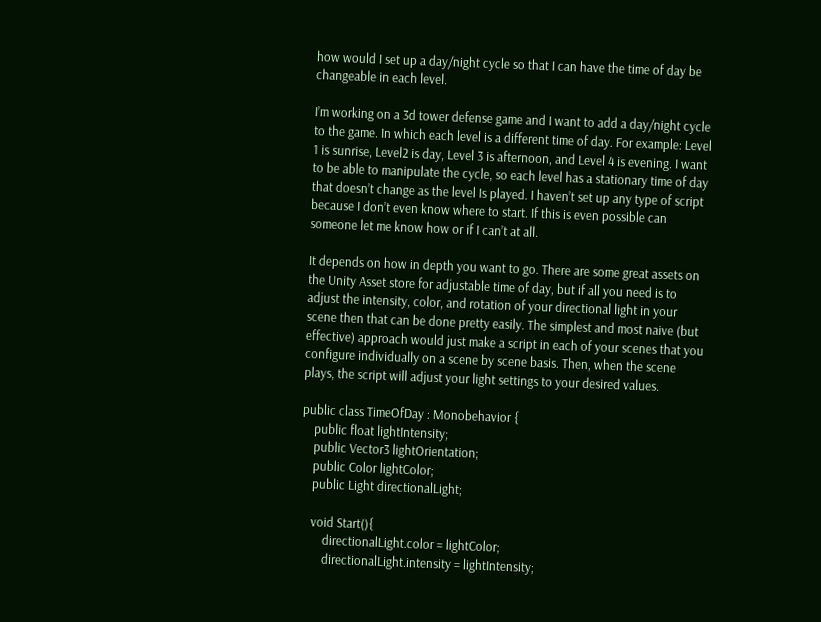how would I set up a day/night cycle so that I can have the time of day be changeable in each level.

I’m working on a 3d tower defense game and I want to add a day/night cycle to the game. In which each level is a different time of day. For example: Level 1 is sunrise, Level2 is day, Level 3 is afternoon, and Level 4 is evening. I want to be able to manipulate the cycle, so each level has a stationary time of day that doesn’t change as the level Is played. I haven’t set up any type of script because I don’t even know where to start. If this is even possible can someone let me know how or if I can’t at all.

It depends on how in depth you want to go. There are some great assets on the Unity Asset store for adjustable time of day, but if all you need is to adjust the intensity, color, and rotation of your directional light in your scene then that can be done pretty easily. The simplest and most naive (but effective) approach would just make a script in each of your scenes that you configure individually on a scene by scene basis. Then, when the scene plays, the script will adjust your light settings to your desired values.

public class TimeOfDay : Monobehavior {
    public float lightIntensity;
    public Vector3 lightOrientation;
    public Color lightColor;
    public Light directionalLight;

    void Start(){
        directionalLight.color = lightColor;
        directionalLight.intensity = lightIntensity;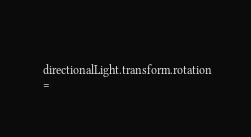directionalLight.transform.rotation =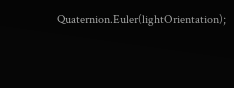Quaternion.Euler(lightOrientation);